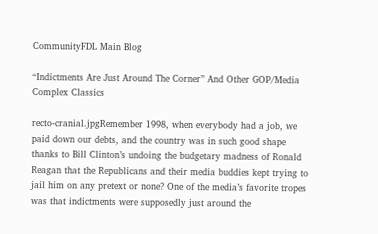CommunityFDL Main Blog

“Indictments Are Just Around The Corner” And Other GOP/Media Complex Classics

recto-cranial.jpgRemember 1998, when everybody had a job, we paid down our debts, and the country was in such good shape thanks to Bill Clinton’s undoing the budgetary madness of Ronald Reagan that the Republicans and their media buddies kept trying to jail him on any pretext or none? One of the media’s favorite tropes was that indictments were supposedly just around the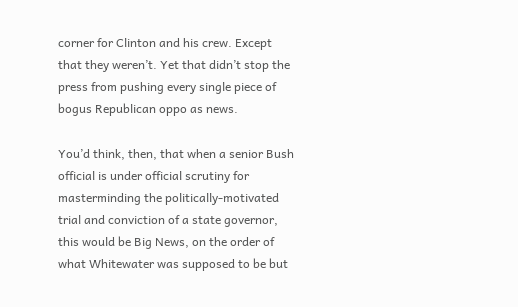corner for Clinton and his crew. Except that they weren’t. Yet that didn’t stop the press from pushing every single piece of bogus Republican oppo as news.

You’d think, then, that when a senior Bush official is under official scrutiny for masterminding the politically-motivated trial and conviction of a state governor, this would be Big News, on the order of what Whitewater was supposed to be but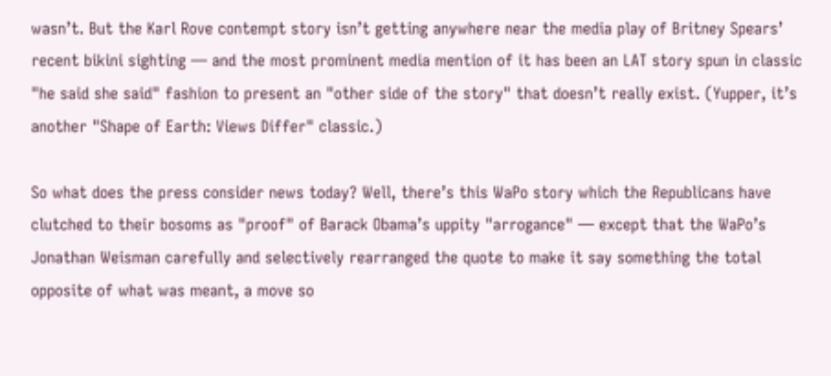wasn’t. But the Karl Rove contempt story isn’t getting anywhere near the media play of Britney Spears’ recent bikini sighting — and the most prominent media mention of it has been an LAT story spun in classic "he said she said" fashion to present an "other side of the story" that doesn’t really exist. (Yupper, it’s another "Shape of Earth: Views Differ" classic.)

So what does the press consider news today? Well, there’s this WaPo story which the Republicans have clutched to their bosoms as "proof" of Barack Obama’s uppity "arrogance" — except that the WaPo’s Jonathan Weisman carefully and selectively rearranged the quote to make it say something the total opposite of what was meant, a move so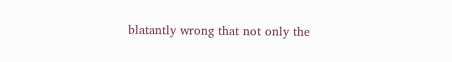blatantly wrong that not only the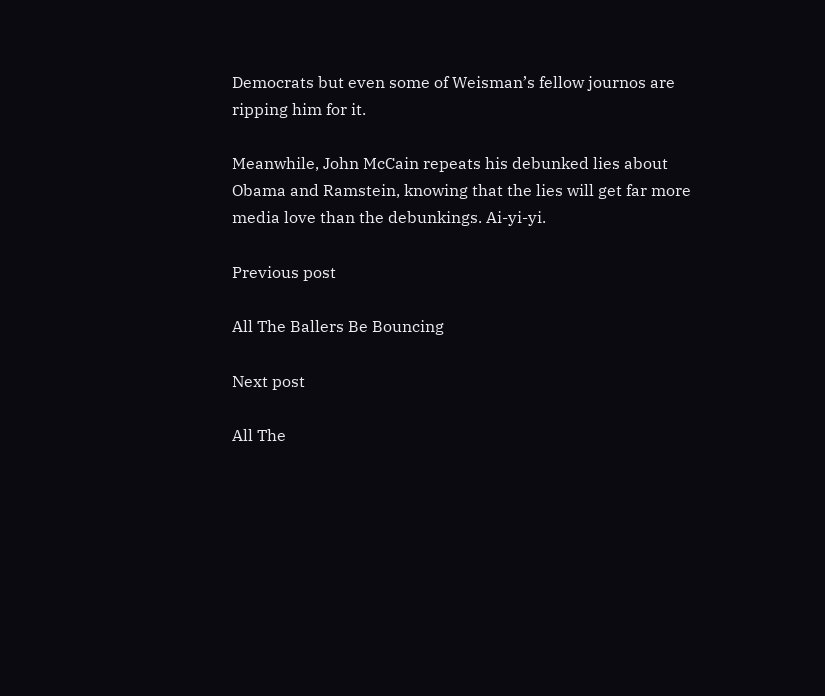Democrats but even some of Weisman’s fellow journos are ripping him for it.

Meanwhile, John McCain repeats his debunked lies about Obama and Ramstein, knowing that the lies will get far more media love than the debunkings. Ai-yi-yi.

Previous post

All The Ballers Be Bouncing

Next post

All The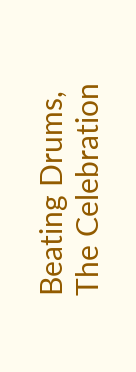Beating Drums, The Celebration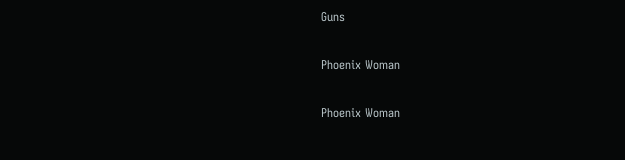Guns

Phoenix Woman

Phoenix Woman